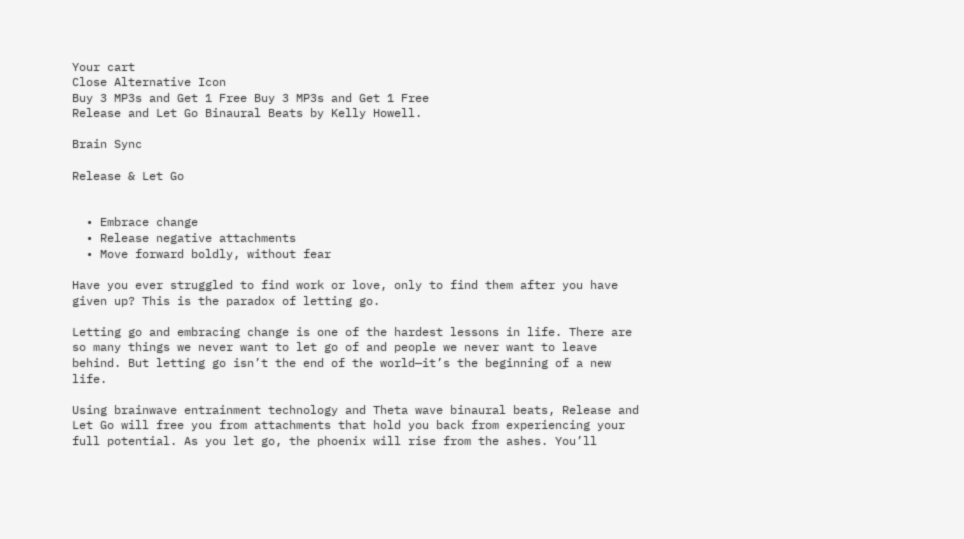Your cart
Close Alternative Icon
Buy 3 MP3s and Get 1 Free Buy 3 MP3s and Get 1 Free
Release and Let Go Binaural Beats by Kelly Howell.

Brain Sync

Release & Let Go


  • Embrace change
  • Release negative attachments
  • Move forward boldly, without fear

Have you ever struggled to find work or love, only to find them after you have given up? This is the paradox of letting go.

Letting go and embracing change is one of the hardest lessons in life. There are so many things we never want to let go of and people we never want to leave behind. But letting go isn’t the end of the world—it’s the beginning of a new life.

Using brainwave entrainment technology and Theta wave binaural beats, Release and Let Go will free you from attachments that hold you back from experiencing your full potential. As you let go, the phoenix will rise from the ashes. You’ll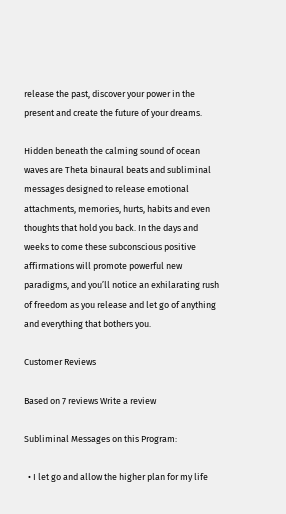release the past, discover your power in the present and create the future of your dreams.

Hidden beneath the calming sound of ocean waves are Theta binaural beats and subliminal messages designed to release emotional attachments, memories, hurts, habits and even thoughts that hold you back. In the days and weeks to come these subconscious positive affirmations will promote powerful new paradigms, and you’ll notice an exhilarating rush of freedom as you release and let go of anything and everything that bothers you.

Customer Reviews

Based on 7 reviews Write a review

Subliminal Messages on this Program:

  • I let go and allow the higher plan for my life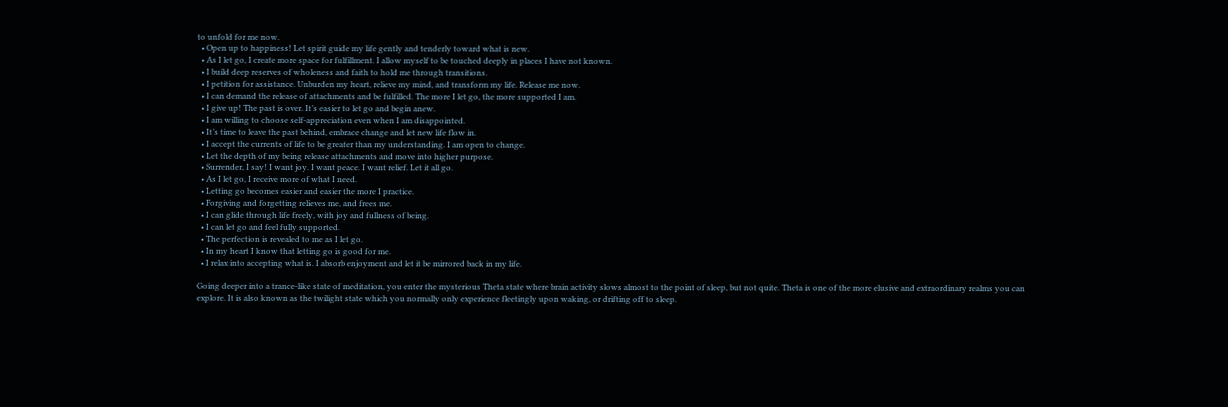to unfold for me now.
  • Open up to happiness! Let spirit guide my life gently and tenderly toward what is new.
  • As I let go, I create more space for fulfillment. I allow myself to be touched deeply in places I have not known.
  • I build deep reserves of wholeness and faith to hold me through transitions.
  • I petition for assistance. Unburden my heart, relieve my mind, and transform my life. Release me now.
  • I can demand the release of attachments and be fulfilled. The more I let go, the more supported I am.
  • I give up! The past is over. It’s easier to let go and begin anew.
  • I am willing to choose self-appreciation even when I am disappointed.
  • It’s time to leave the past behind, embrace change and let new life flow in.
  • I accept the currents of life to be greater than my understanding. I am open to change.
  • Let the depth of my being release attachments and move into higher purpose.
  • Surrender, I say! I want joy. I want peace. I want relief. Let it all go.
  • As I let go, I receive more of what I need.
  • Letting go becomes easier and easier the more I practice.
  • Forgiving and forgetting relieves me, and frees me.
  • I can glide through life freely, with joy and fullness of being.
  • I can let go and feel fully supported.
  • The perfection is revealed to me as I let go.
  • In my heart I know that letting go is good for me.
  • I relax into accepting what is. I absorb enjoyment and let it be mirrored back in my life.

Going deeper into a trance-like state of meditation, you enter the mysterious Theta state where brain activity slows almost to the point of sleep, but not quite. Theta is one of the more elusive and extraordinary realms you can explore. It is also known as the twilight state which you normally only experience fleetingly upon waking, or drifting off to sleep.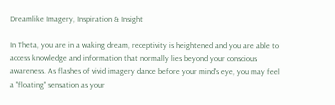Dreamlike Imagery, Inspiration & Insight

In Theta, you are in a waking dream, receptivity is heightened and you are able to access knowledge and information that normally lies beyond your conscious awareness. As flashes of vivid imagery dance before your mind's eye, you may feel a "floating" sensation as your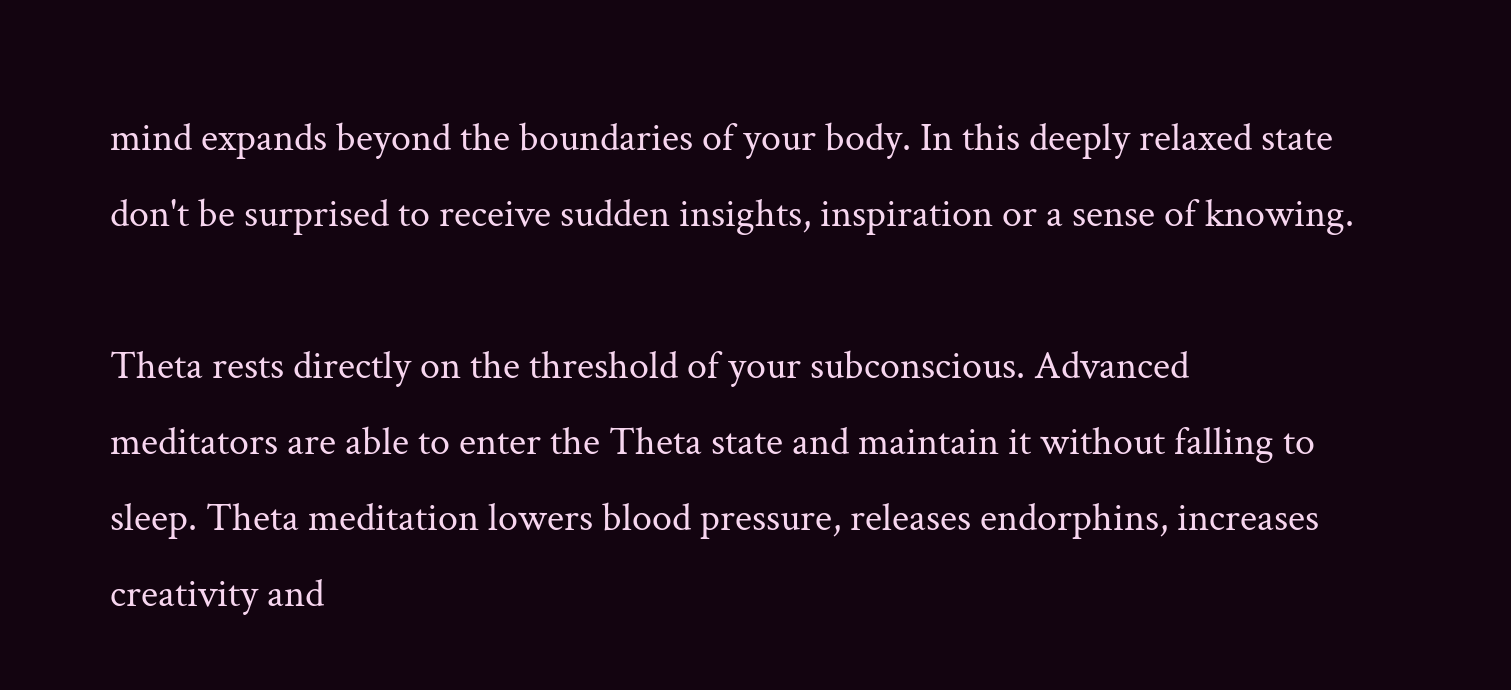mind expands beyond the boundaries of your body. In this deeply relaxed state don't be surprised to receive sudden insights, inspiration or a sense of knowing.

Theta rests directly on the threshold of your subconscious. Advanced meditators are able to enter the Theta state and maintain it without falling to sleep. Theta meditation lowers blood pressure, releases endorphins, increases creativity and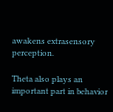awakens extrasensory perception.

Theta also plays an important part in behavior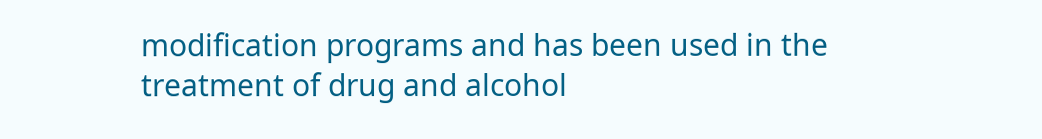modification programs and has been used in the treatment of drug and alcohol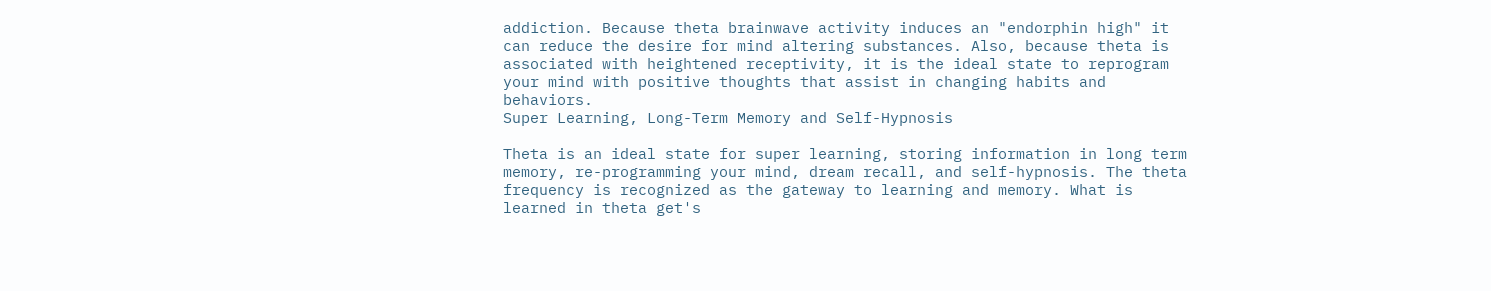addiction. Because theta brainwave activity induces an "endorphin high" it can reduce the desire for mind altering substances. Also, because theta is associated with heightened receptivity, it is the ideal state to reprogram your mind with positive thoughts that assist in changing habits and behaviors.
Super Learning, Long-Term Memory and Self-Hypnosis

Theta is an ideal state for super learning, storing information in long term memory, re-programming your mind, dream recall, and self-hypnosis. The theta frequency is recognized as the gateway to learning and memory. What is learned in theta get's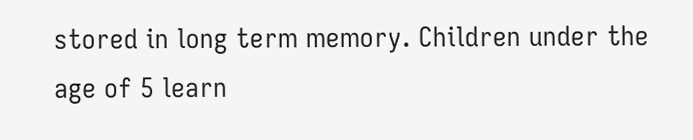stored in long term memory. Children under the age of 5 learn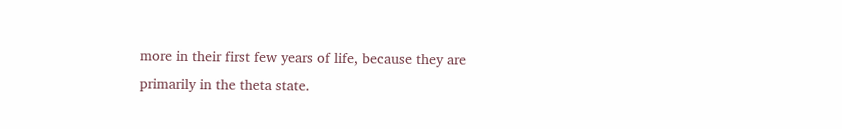more in their first few years of life, because they are primarily in the theta state.